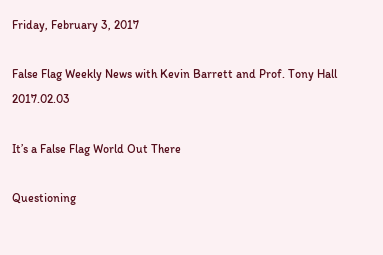Friday, February 3, 2017

False Flag Weekly News with Kevin Barrett and Prof. Tony Hall 2017.02.03

It’s a False Flag World Out There

Questioning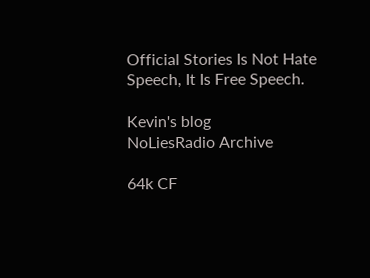Official Stories Is Not Hate Speech, It Is Free Speech.

Kevin's blog
NoLiesRadio Archive

64k CF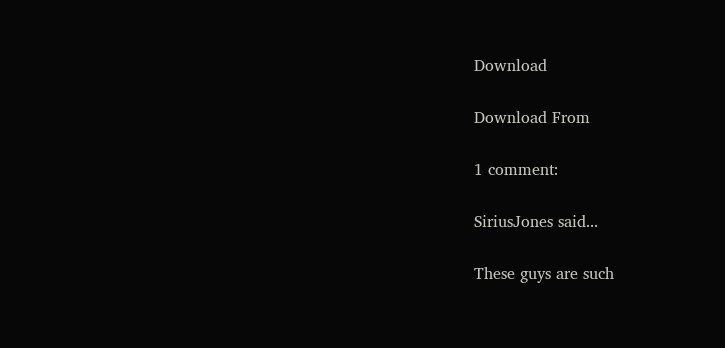Download

Download From

1 comment:

SiriusJones said...

These guys are such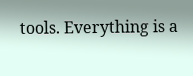tools. Everything is a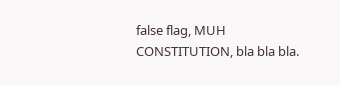false flag, MUH CONSTITUTION, bla bla bla.